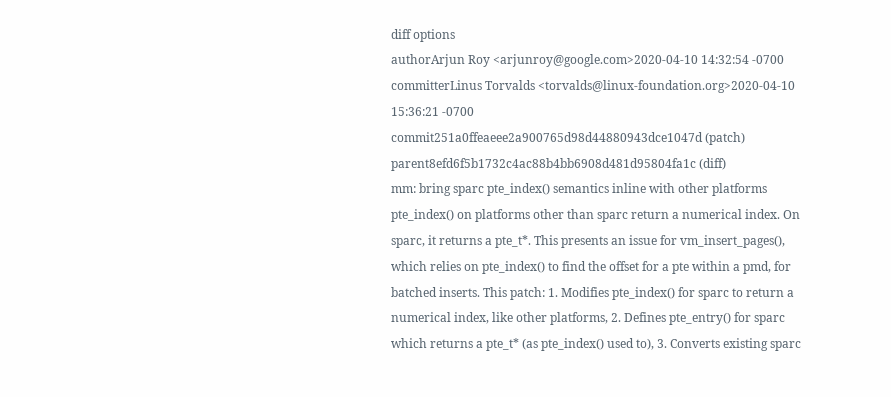diff options
authorArjun Roy <arjunroy@google.com>2020-04-10 14:32:54 -0700
committerLinus Torvalds <torvalds@linux-foundation.org>2020-04-10 15:36:21 -0700
commit251a0ffeaeee2a900765d98d44880943dce1047d (patch)
parent8efd6f5b1732c4ac88b4bb6908d481d95804fa1c (diff)
mm: bring sparc pte_index() semantics inline with other platforms
pte_index() on platforms other than sparc return a numerical index. On sparc, it returns a pte_t*. This presents an issue for vm_insert_pages(), which relies on pte_index() to find the offset for a pte within a pmd, for batched inserts. This patch: 1. Modifies pte_index() for sparc to return a numerical index, like other platforms, 2. Defines pte_entry() for sparc which returns a pte_t* (as pte_index() used to), 3. Converts existing sparc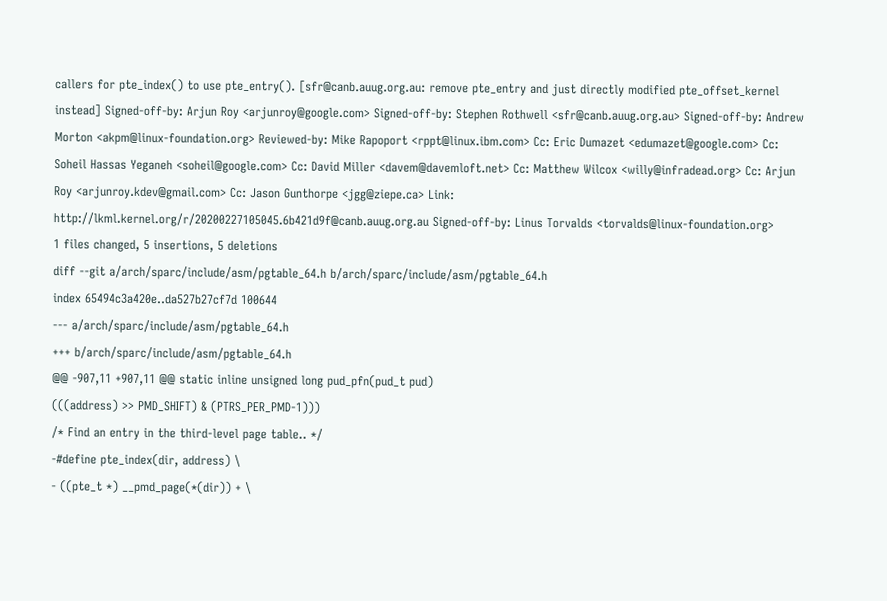callers for pte_index() to use pte_entry(). [sfr@canb.auug.org.au: remove pte_entry and just directly modified pte_offset_kernel instead] Signed-off-by: Arjun Roy <arjunroy@google.com> Signed-off-by: Stephen Rothwell <sfr@canb.auug.org.au> Signed-off-by: Andrew Morton <akpm@linux-foundation.org> Reviewed-by: Mike Rapoport <rppt@linux.ibm.com> Cc: Eric Dumazet <edumazet@google.com> Cc: Soheil Hassas Yeganeh <soheil@google.com> Cc: David Miller <davem@davemloft.net> Cc: Matthew Wilcox <willy@infradead.org> Cc: Arjun Roy <arjunroy.kdev@gmail.com> Cc: Jason Gunthorpe <jgg@ziepe.ca> Link: http://lkml.kernel.org/r/20200227105045.6b421d9f@canb.auug.org.au Signed-off-by: Linus Torvalds <torvalds@linux-foundation.org>
1 files changed, 5 insertions, 5 deletions
diff --git a/arch/sparc/include/asm/pgtable_64.h b/arch/sparc/include/asm/pgtable_64.h
index 65494c3a420e..da527b27cf7d 100644
--- a/arch/sparc/include/asm/pgtable_64.h
+++ b/arch/sparc/include/asm/pgtable_64.h
@@ -907,11 +907,11 @@ static inline unsigned long pud_pfn(pud_t pud)
(((address) >> PMD_SHIFT) & (PTRS_PER_PMD-1)))
/* Find an entry in the third-level page table.. */
-#define pte_index(dir, address) \
- ((pte_t *) __pmd_page(*(dir)) + \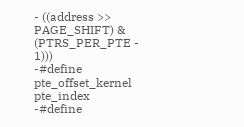- ((address >> PAGE_SHIFT) & (PTRS_PER_PTE - 1)))
-#define pte_offset_kernel pte_index
-#define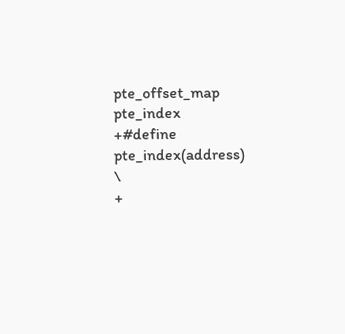pte_offset_map pte_index
+#define pte_index(address) \
+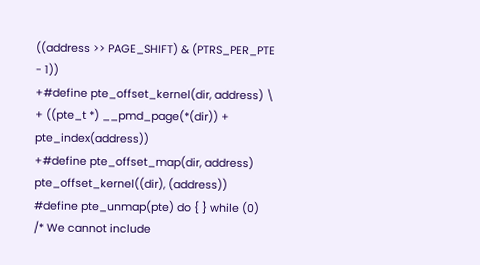((address >> PAGE_SHIFT) & (PTRS_PER_PTE - 1))
+#define pte_offset_kernel(dir, address) \
+ ((pte_t *) __pmd_page(*(dir)) + pte_index(address))
+#define pte_offset_map(dir, address) pte_offset_kernel((dir), (address))
#define pte_unmap(pte) do { } while (0)
/* We cannot include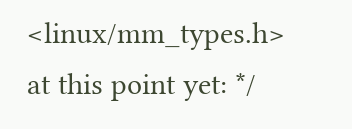<linux/mm_types.h> at this point yet: */